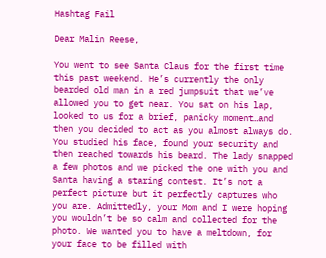Hashtag Fail

Dear Malin Reese,

You went to see Santa Claus for the first time this past weekend. He’s currently the only bearded old man in a red jumpsuit that we’ve allowed you to get near. You sat on his lap, looked to us for a brief, panicky moment…and then you decided to act as you almost always do. You studied his face, found your security and then reached towards his beard. The lady snapped a few photos and we picked the one with you and Santa having a staring contest. It’s not a perfect picture but it perfectly captures who you are. Admittedly, your Mom and I were hoping you wouldn’t be so calm and collected for the photo. We wanted you to have a meltdown, for your face to be filled with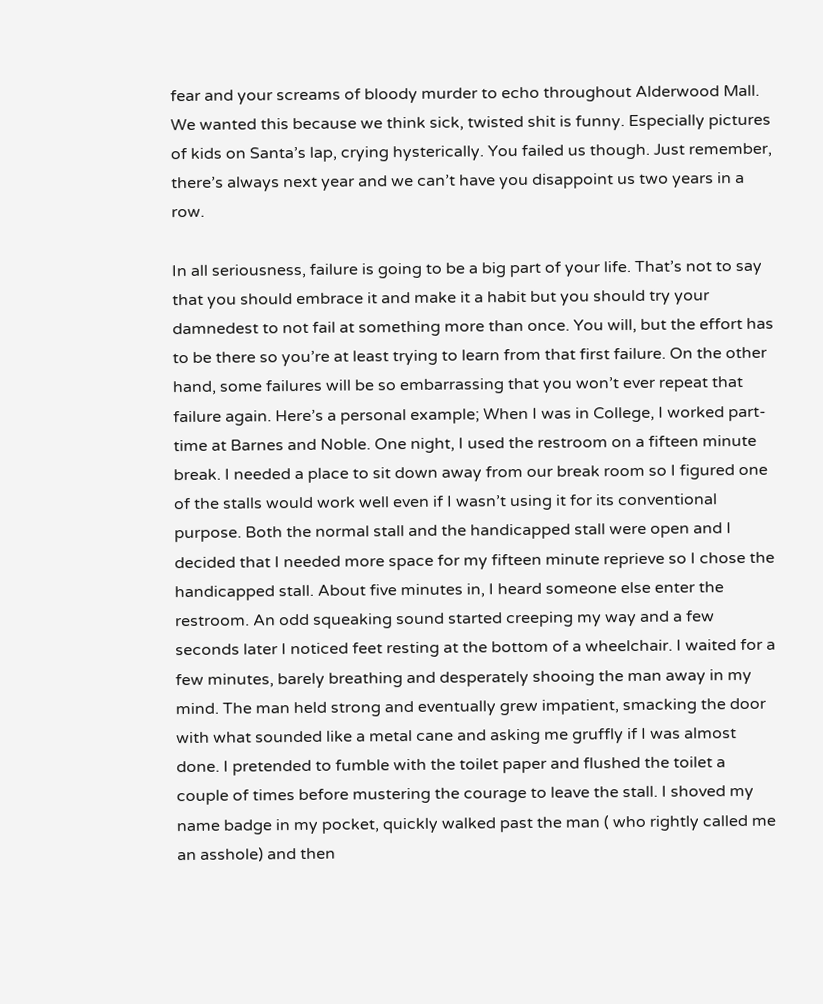fear and your screams of bloody murder to echo throughout Alderwood Mall. We wanted this because we think sick, twisted shit is funny. Especially pictures of kids on Santa’s lap, crying hysterically. You failed us though. Just remember, there’s always next year and we can’t have you disappoint us two years in a row.

In all seriousness, failure is going to be a big part of your life. That’s not to say that you should embrace it and make it a habit but you should try your damnedest to not fail at something more than once. You will, but the effort has to be there so you’re at least trying to learn from that first failure. On the other hand, some failures will be so embarrassing that you won’t ever repeat that failure again. Here’s a personal example; When I was in College, I worked part-time at Barnes and Noble. One night, I used the restroom on a fifteen minute break. I needed a place to sit down away from our break room so I figured one of the stalls would work well even if I wasn’t using it for its conventional purpose. Both the normal stall and the handicapped stall were open and I decided that I needed more space for my fifteen minute reprieve so I chose the handicapped stall. About five minutes in, I heard someone else enter the restroom. An odd squeaking sound started creeping my way and a few seconds later I noticed feet resting at the bottom of a wheelchair. I waited for a few minutes, barely breathing and desperately shooing the man away in my mind. The man held strong and eventually grew impatient, smacking the door with what sounded like a metal cane and asking me gruffly if I was almost done. I pretended to fumble with the toilet paper and flushed the toilet a couple of times before mustering the courage to leave the stall. I shoved my name badge in my pocket, quickly walked past the man ( who rightly called me an asshole) and then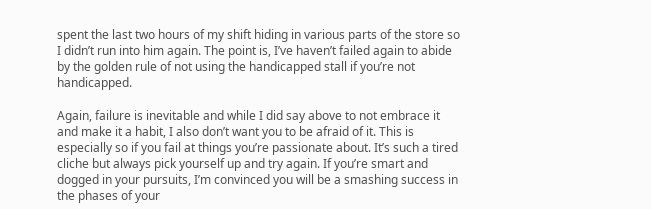spent the last two hours of my shift hiding in various parts of the store so I didn’t run into him again. The point is, I’ve haven’t failed again to abide by the golden rule of not using the handicapped stall if you’re not handicapped.

Again, failure is inevitable and while I did say above to not embrace it and make it a habit, I also don’t want you to be afraid of it. This is especially so if you fail at things you’re passionate about. It’s such a tired cliche but always pick yourself up and try again. If you’re smart and dogged in your pursuits, I’m convinced you will be a smashing success in the phases of your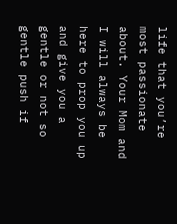life that you’re most passionate about. Your Mom and I will always be here to prop you up and give you a gentle or not so gentle push if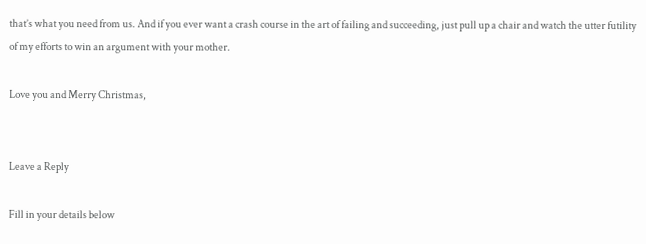that’s what you need from us. And if you ever want a crash course in the art of failing and succeeding, just pull up a chair and watch the utter futility of my efforts to win an argument with your mother.

Love you and Merry Christmas,


Leave a Reply

Fill in your details below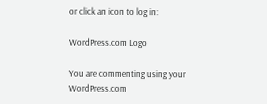or click an icon to log in:

WordPress.com Logo

You are commenting using your WordPress.com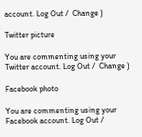account. Log Out /  Change )

Twitter picture

You are commenting using your Twitter account. Log Out /  Change )

Facebook photo

You are commenting using your Facebook account. Log Out /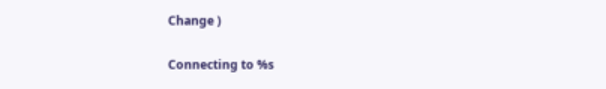Change )

Connecting to %s